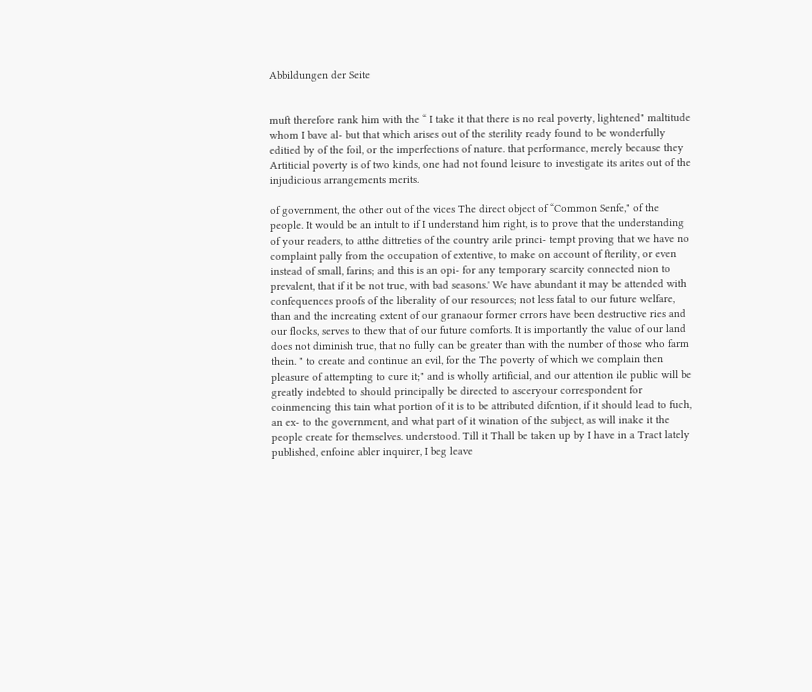Abbildungen der Seite


muft therefore rank him with the “ I take it that there is no real poverty, lightened" maltitude whom I bave al- but that which arises out of the sterility ready found to be wonderfully editied by of the foil, or the imperfections of nature. that performance, merely because they Artiticial poverty is of two kinds, one had not found leisure to investigate its arites out of the injudicious arrangements merits.

of government, the other out of the vices The direct object of “Common Senfe," of the people. It would be an intult to if I understand him right, is to prove that the understanding of your readers, to atthe dittreties of the country arile princi- tempt proving that we have no complaint pally from the occupation of extentive, to make on account of fterility, or even instead of small, farins; and this is an opi- for any temporary scarcity connected nion to prevalent, that if it be not true, with bad seasons.' We have abundant it may be attended with confequences proofs of the liberality of our resources; not less fatal to our future welfare, than and the increating extent of our granaour former crrors have been destructive ries and our flocks, serves to thew that of our future comforts. It is importantly the value of our land does not diminish true, that no fully can be greater than with the number of those who farm thein. " to create and continue an evil, for the The poverty of which we complain then pleasure of attempting to cure it;" and is wholly artificial, and our attention ile public will be greatly indebted to should principally be directed to asceryour correspondent for coinmencing this tain what portion of it is to be attributed difcntion, if it should lead to fuch, an ex- to the government, and what part of it wination of the subject, as will inake it the people create for themselves. understood. Till it Thall be taken up by I have in a Tract lately published, enfoine abler inquirer, I beg leave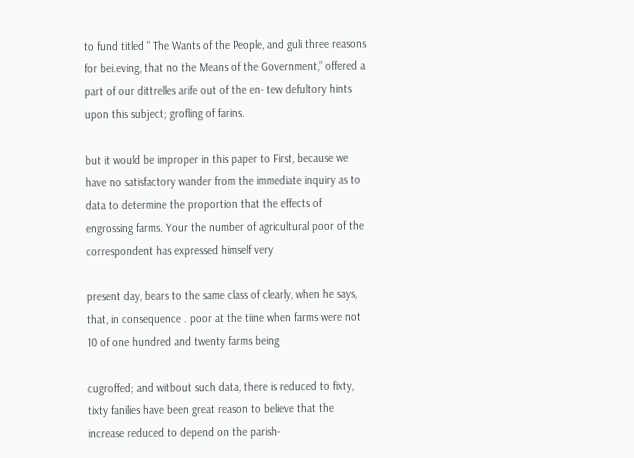to fund titled " The Wants of the People, and guli three reasons for bei.eving, that no the Means of the Government,” offered a part of our dittrelles arife out of the en- tew defultory hints upon this subject; grofling of farins.

but it would be improper in this paper to First, because we have no satisfactory wander from the immediate inquiry as to data to determine the proportion that the effects of engrossing farms. Your the number of agricultural poor of the correspondent has expressed himself very

present day, bears to the same class of clearly, when he says, that, in consequence . poor at the tiine when farms were not 10 of one hundred and twenty farms being

cugroffed; and witbout such data, there is reduced to fixty, tixty fanilies have been great reason to believe that the increase reduced to depend on the parish-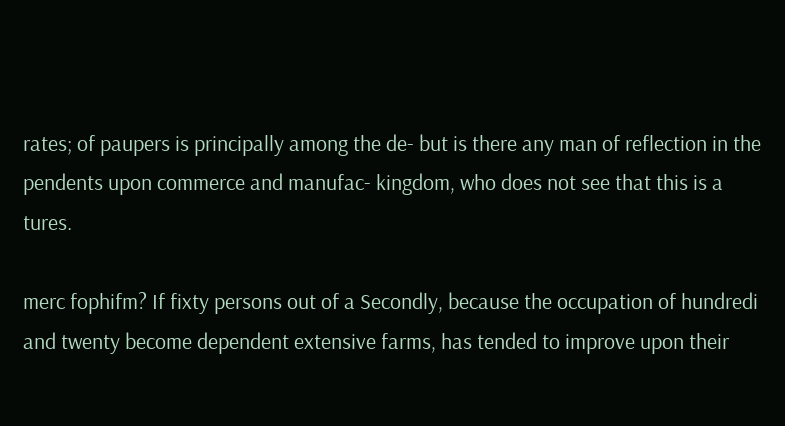rates; of paupers is principally among the de- but is there any man of reflection in the pendents upon commerce and manufac- kingdom, who does not see that this is a tures.

merc fophifm? If fixty persons out of a Secondly, because the occupation of hundredi and twenty become dependent extensive farms, has tended to improve upon their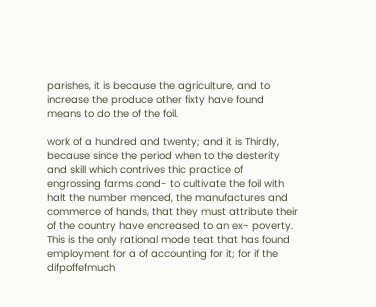parishes, it is because the agriculture, and to increase the produce other fixty have found means to do the of the foil.

work of a hundred and twenty; and it is Thirdly, because since the period when to the desterity and skill which contrives thic practice of engrossing farms cond- to cultivate the foil with halt the number menced, the manufactures and commerce of hands, that they must attribute their of the country have encreased to an ex- poverty. This is the only rational mode teat that has found employment for a of accounting for it; for if the difpoffefmuch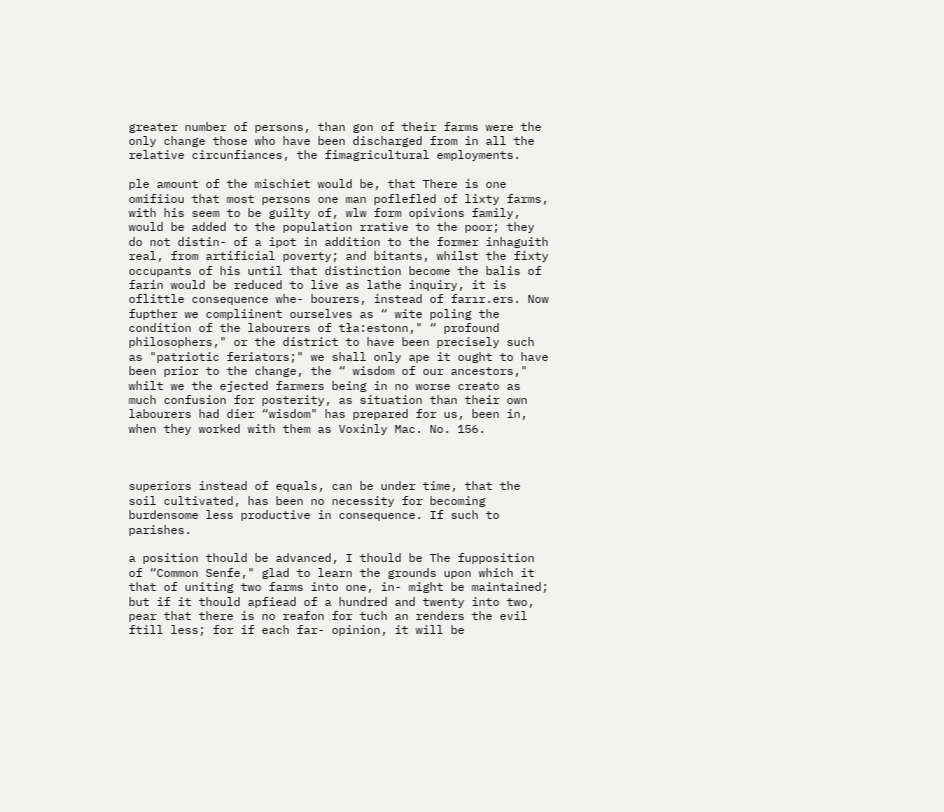greater number of persons, than gon of their farms were the only change those who have been discharged from in all the relative circunfiances, the fimagricultural employments.

ple amount of the mischiet would be, that There is one omifiiou that most persons one man poflefled of lixty farms, with his seem to be guilty of, wlw form opivions family, would be added to the population rrative to the poor; they do not distin- of a ipot in addition to the former inhaguith real, from artificial poverty; and bitants, whilst the fixty occupants of his until that distinction become the balis of farin would be reduced to live as lathe inquiry, it is oflittle consequence whe- bourers, instead of farır.ers. Now fupther we compliinent ourselves as “ wite poling the condition of the labourers of tła:estonn," “ profound philosophers," or the district to have been precisely such as "patriotic feriators;" we shall only ape it ought to have been prior to the change, the “ wisdom of our ancestors," whilt we the ejected farmers being in no worse creato as much confusion for posterity, as situation than their own labourers had dier “wisdom" has prepared for us, been in, when they worked with them as Voxinly Mac. No. 156.



superiors instead of equals, can be under time, that the soil cultivated, has been no necessity for becoming burdensome less productive in consequence. If such to parishes.

a position thould be advanced, I thould be The fupposition of “Common Senfe," glad to learn the grounds upon which it that of uniting two farms into one, in- might be maintained; but if it thould apfiead of a hundred and twenty into two, pear that there is no reafon for tuch an renders the evil ftill less; for if each far- opinion, it will be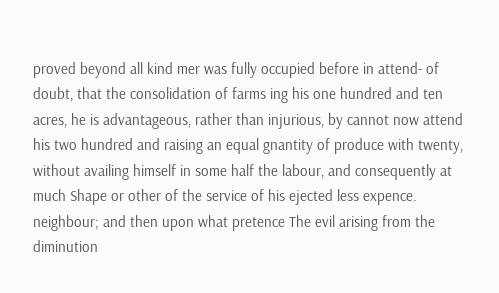proved beyond all kind mer was fully occupied before in attend- of doubt, that the consolidation of farms ing his one hundred and ten acres, he is advantageous, rather than injurious, by cannot now attend his two hundred and raising an equal gnantity of produce with twenty, without availing himself in some half the labour, and consequently at much Shape or other of the service of his ejected less expence. neighbour; and then upon what pretence The evil arising from the diminution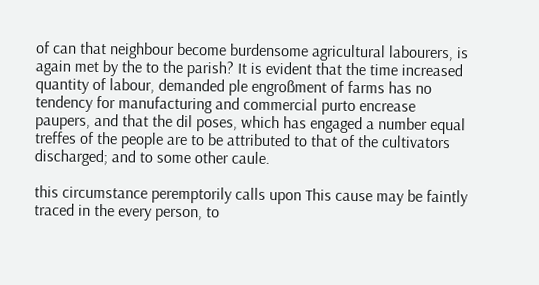of can that neighbour become burdensome agricultural labourers, is again met by the to the parish? It is evident that the time increased quantity of labour, demanded ple engroßment of farms has no tendency for manufacturing and commercial purto encrease paupers, and that the dil poses, which has engaged a number equal treffes of the people are to be attributed to that of the cultivators discharged; and to some other caule.

this circumstance peremptorily calls upon This cause may be faintly traced in the every person, to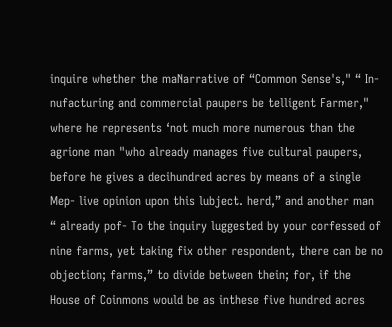inquire whether the maNarrative of “Common Sense's," “ In- nufacturing and commercial paupers be telligent Farmer," where he represents ‘not much more numerous than the agrione man "who already manages five cultural paupers, before he gives a decihundred acres by means of a single Mep- live opinion upon this lubject. herd,” and another man “ already pof- To the inquiry luggested by your corfessed of nine farms, yet taking fix other respondent, there can be no objection; farms,” to divide between thein; for, if the House of Coinmons would be as inthese five hundred acres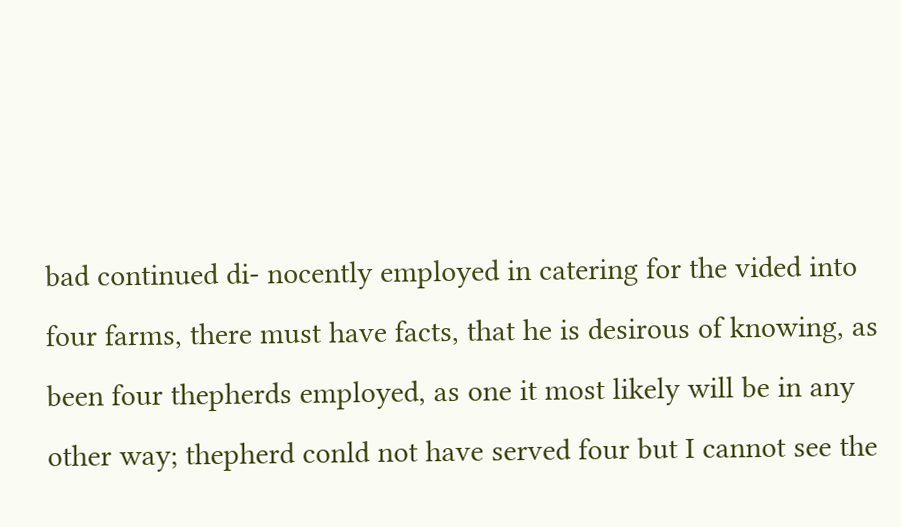bad continued di- nocently employed in catering for the vided into four farms, there must have facts, that he is desirous of knowing, as been four thepherds employed, as one it most likely will be in any other way; thepherd conld not have served four but I cannot see the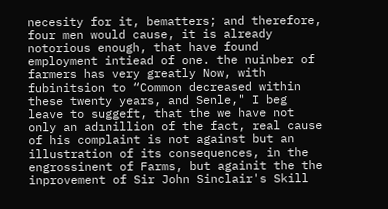necesity for it, bematters; and therefore, four men would cause, it is already notorious enough, that have found employment intiead of one. the nuinber of farmers has very greatly Now, with fubinitsion to “Common decreased within these twenty years, and Senle," I beg leave to suggeft, that the we have not only an adınillion of the fact, real cause of his complaint is not against but an illustration of its consequences, in the engrossinent of Farms, but againit the the inprovement of Sir John Sinclair's Skill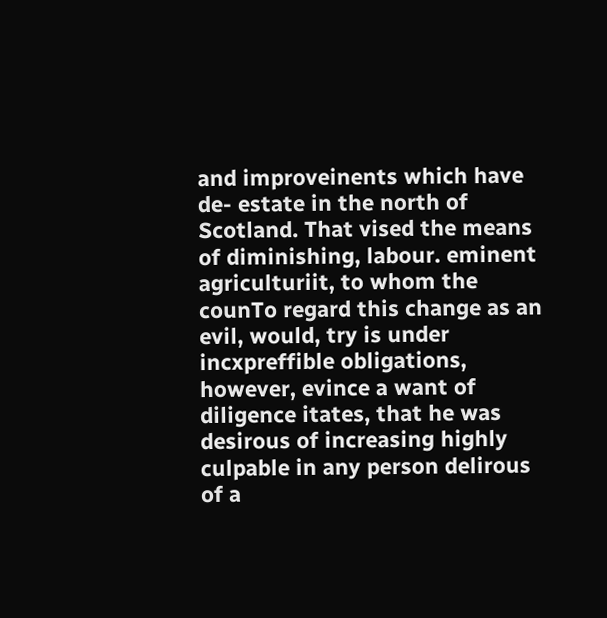and improveinents which have de- estate in the north of Scotland. That vised the means of diminishing, labour. eminent agriculturiit, to whom the counTo regard this change as an evil, would, try is under incxpreffible obligations, however, evince a want of diligence itates, that he was desirous of increasing highly culpable in any person delirous of a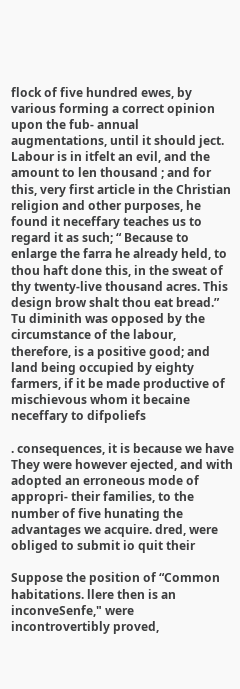flock of five hundred ewes, by various forming a correct opinion upon the fub- annual augmentations, until it should ject. Labour is in itfelt an evil, and the amount to len thousand ; and for this, very first article in the Christian religion and other purposes, he found it neceffary teaches us to regard it as such; “ Because to enlarge the farra he already held, to thou haft done this, in the sweat of thy twenty-live thousand acres. This design brow shalt thou eat bread.” Tu diminith was opposed by the circumstance of the labour, therefore, is a positive good; and land being occupied by eighty farmers, if it be made productive of mischievous whom it becaine neceffary to difpoliefs

. consequences, it is because we have They were however ejected, and with adopted an erroneous mode of appropri- their families, to the number of five hunating the advantages we acquire. dred, were obliged to submit io quit their

Suppose the position of “Common habitations. llere then is an inconveSenfe," were incontrovertibly proved,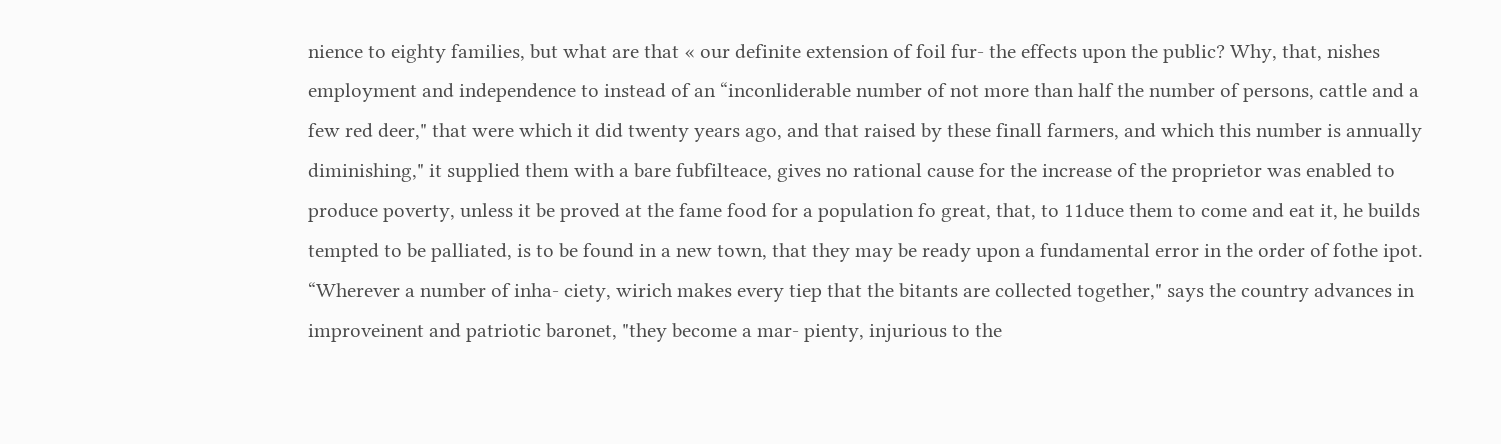nience to eighty families, but what are that « our definite extension of foil fur- the effects upon the public? Why, that, nishes employment and independence to instead of an “inconliderable number of not more than half the number of persons, cattle and a few red deer," that were which it did twenty years ago, and that raised by these finall farmers, and which this number is annually diminishing," it supplied them with a bare fubfilteace, gives no rational cause for the increase of the proprietor was enabled to produce poverty, unless it be proved at the fame food for a population fo great, that, to 11duce them to come and eat it, he builds tempted to be palliated, is to be found in a new town, that they may be ready upon a fundamental error in the order of fothe ipot. “Wherever a number of inha- ciety, wirich makes every tiep that the bitants are collected together," says the country advances in improveinent and patriotic baronet, "they become a mar- pienty, injurious to the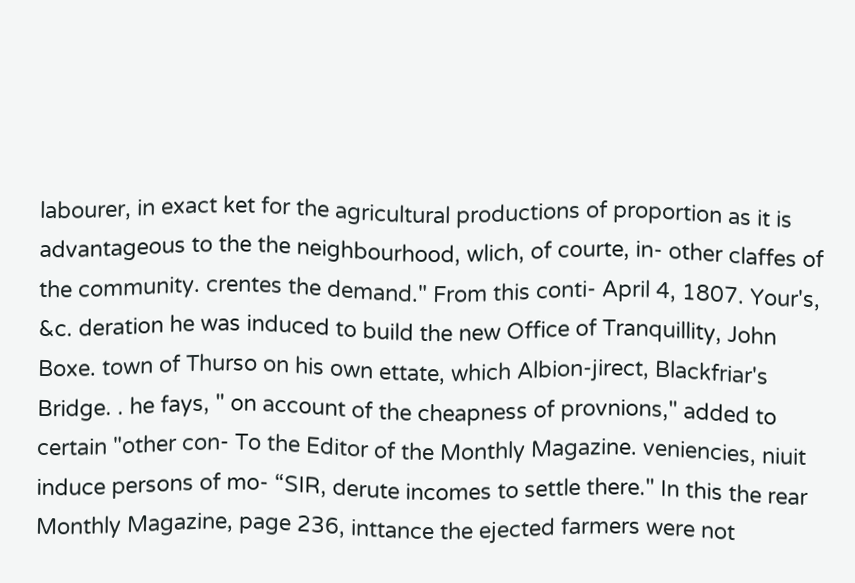labourer, in exact ket for the agricultural productions of proportion as it is advantageous to the the neighbourhood, wlich, of courte, in- other claffes of the community. crentes the demand." From this conti- April 4, 1807. Your's, &c. deration he was induced to build the new Office of Tranquillity, John Boxe. town of Thurso on his own ettate, which Albion-jirect, Blackfriar's Bridge. . he fays, " on account of the cheapness of provnions," added to certain "other con- To the Editor of the Monthly Magazine. veniencies, niuit induce persons of mo- “SIR, derute incomes to settle there." In this the rear Monthly Magazine, page 236, inttance the ejected farmers were not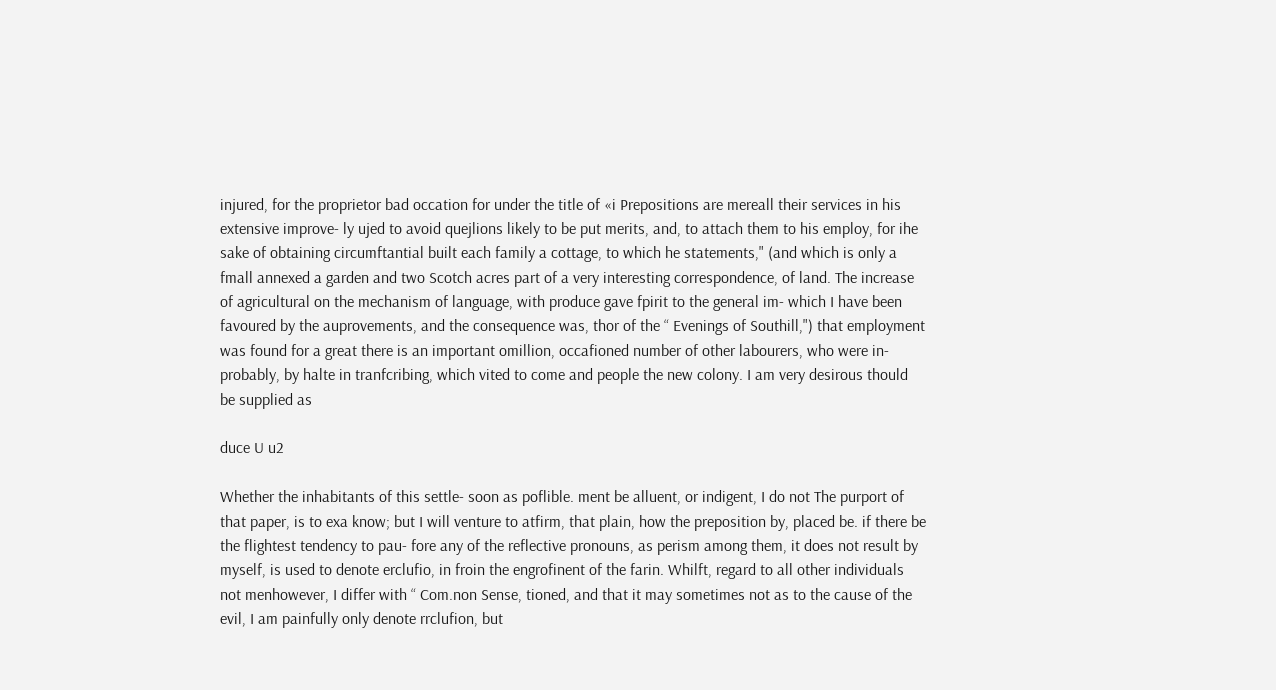injured, for the proprietor bad occation for under the title of «i Prepositions are mereall their services in his extensive improve- ly ujed to avoid quejlions likely to be put merits, and, to attach them to his employ, for ihe sake of obtaining circumftantial built each family a cottage, to which he statements," (and which is only a fmall annexed a garden and two Scotch acres part of a very interesting correspondence, of land. The increase of agricultural on the mechanism of language, with produce gave fpirit to the general im- which I have been favoured by the auprovements, and the consequence was, thor of the “ Evenings of Southill,") that employment was found for a great there is an important omillion, occafioned number of other labourers, who were in- probably, by halte in tranfcribing, which vited to come and people the new colony. I am very desirous thould be supplied as

duce U u2

Whether the inhabitants of this settle- soon as poflible. ment be alluent, or indigent, I do not The purport of that paper, is to exa know; but I will venture to atfirm, that plain, how the preposition by, placed be. if there be the flightest tendency to pau- fore any of the reflective pronouns, as perism among them, it does not result by myself, is used to denote erclufio, in froin the engrofinent of the farin. Whilft, regard to all other individuals not menhowever, I differ with “ Com.non Sense, tioned, and that it may sometimes not as to the cause of the evil, I am painfully only denote rrclufion, but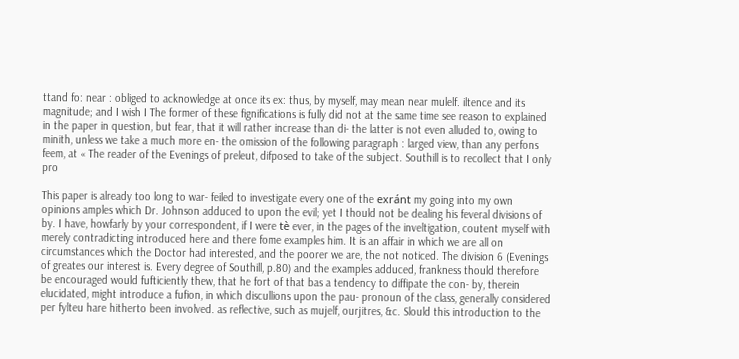ttand fo: near : obliged to acknowledge at once its ex: thus, by myself, may mean near mulelf. iltence and its magnitude; and I wish I The former of these fignifications is fully did not at the same time see reason to explained in the paper in question, but fear, that it will rather increase than di- the latter is not even alluded to, owing to minith, unless we take a much more en- the omission of the following paragraph : larged view, than any perfons feem, at « The reader of the Evenings of preleut, difposed to take of the subject. Southill is to recollect that I only pro

This paper is already too long to war- feiled to investigate every one of the exránt my going into my own opinions amples which Dr. Johnson adduced to upon the evil; yet I thould not be dealing his feveral divisions of by. I have, howfarly by your correspondent, if I were tè ever, in the pages of the inveltigation, coutent myself with merely contradicting introduced here and there fome examples him. It is an affair in which we are all on circumstances which the Doctor had interested, and the poorer we are, the not noticed. The division 6 (Evenings of greates our interest is. Every degree of Southill, p.80) and the examples adduced, frankness thould therefore be encouraged would fufticiently thew, that he fort of that bas a tendency to diffipate the con- by, therein elucidated, might introduce a fufion, in which discullions upon the pau- pronoun of the class, generally considered per fylteu hare hitherto been involved. as reflective, such as mujelf, ourjitres, &c. Slould this introduction to the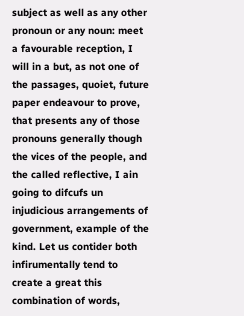subject as well as any other pronoun or any noun: meet a favourable reception, I will in a but, as not one of the passages, quoiet, future paper endeavour to prove, that presents any of those pronouns generally though the vices of the people, and the called reflective, I ain going to difcufs un injudicious arrangements of government, example of the kind. Let us contider both infirumentally tend to create a great this combination of words,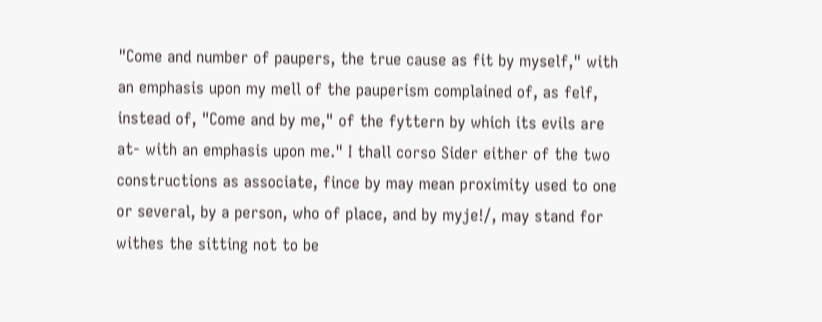"Come and number of paupers, the true cause as fit by myself," with an emphasis upon my mell of the pauperism complained of, as felf, instead of, "Come and by me," of the fyttern by which its evils are at- with an emphasis upon me." I thall corso Sider either of the two constructions as associate, fince by may mean proximity used to one or several, by a person, who of place, and by myje!/, may stand for withes the sitting not to be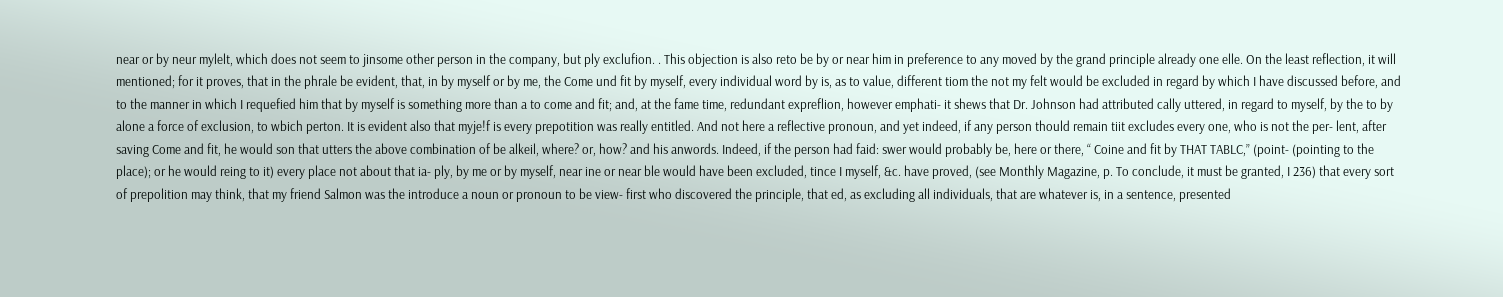near or by neur mylelt, which does not seem to jinsome other person in the company, but ply exclufion. . This objection is also reto be by or near him in preference to any moved by the grand principle already one elle. On the least reflection, it will mentioned; for it proves, that in the phrale be evident, that, in by myself or by me, the Come und fit by myself, every individual word by is, as to value, different tiom the not my felt would be excluded in regard by which I have discussed before, and to the manner in which I requefied him that by myself is something more than a to come and fit; and, at the fame time, redundant expreflion, however emphati- it shews that Dr. Johnson had attributed cally uttered, in regard to myself, by the to by alone a force of exclusion, to wbich perton. It is evident also that myje!f is every prepotition was really entitled. And not here a reflective pronoun, and yet indeed, if any person thould remain tiit excludes every one, who is not the per- lent, after saving Come and fit, he would son that utters the above combination of be alkeil, where? or, how? and his anwords. Indeed, if the person had faid: swer would probably be, here or there, “ Coine and fit by THAT TABLC,” (point- (pointing to the place); or he would reing to it) every place not about that ia- ply, by me or by myself, near ine or near ble would have been excluded, tince I myself, &c. have proved, (see Monthly Magazine, p. To conclude, it must be granted, I 236) that every sort of prepolition may think, that my friend Salmon was the introduce a noun or pronoun to be view- first who discovered the principle, that ed, as excluding all individuals, that are whatever is, in a sentence, presented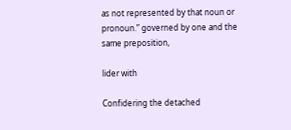as not represented by that noun or pronoun.” governed by one and the same preposition,

lider with

Confidering the detached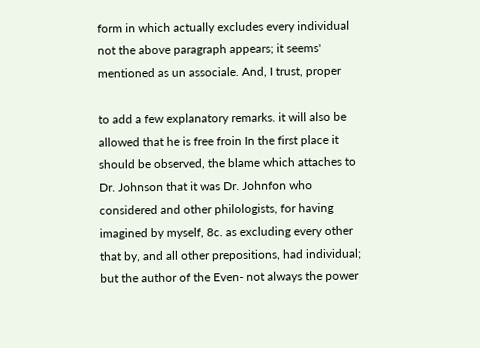form in which actually excludes every individual not the above paragraph appears; it seems' mentioned as un associale. And, I trust, proper

to add a few explanatory remarks. it will also be allowed that he is free froin In the first place it should be observed, the blame which attaches to Dr. Johnson that it was Dr. Johnfon who considered and other philologists, for having imagined by myself, 8c. as excluding every other that by, and all other prepositions, had individual; but the author of the Even- not always the power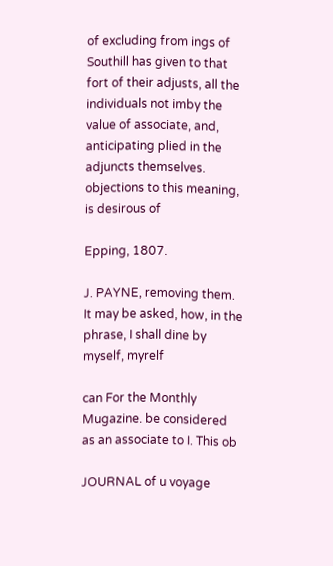of excluding from ings of Southill has given to that fort of their adjusts, all the individuals not imby the value of associate, and, anticipating plied in the adjuncts themselves. objections to this meaning, is desirous of

Epping, 1807.

J. PAYNE, removing them. It may be asked, how, in the phrase, I shall dine by myself, myrelf

can For the Monthly Mugazine. be considered as an associate to I. This ob

JOURNAL of u voyage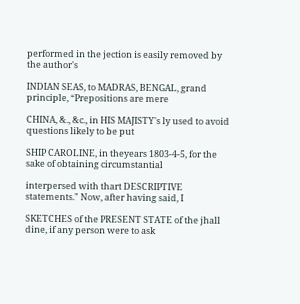performed in the jection is easily removed by the author's

INDIAN SEAS, to MADRAS, BENGAL, grand principle, “Prepositions are mere

CHINA, &., &c., in HIS MAJISTY's ly used to avoid questions likely to be put

SHIP CAROLINE, in theyears 1803-4-5, for the sake of obtaining circumstantial

interpersed with thart DESCRIPTIVE statements." Now, after having said, I

SKETCHES of the PRESENT STATE of the jhall dine, if any person were to ask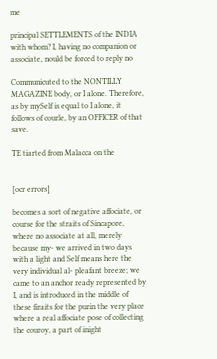me

principal SETTLEMENTS of the INDIA with whom? I, having no companion or associate, nould be forced to reply no

Communicuted to the NONTILLY MAGAZINE body, or I alone. Therefore, as by mySelf is equal to I alone, it follows of courle, by an OFFICER of that save.

TE tiarted from Malacca on the


[ocr errors]

becomes a sort of negative affociate, or course for the straits of Sincapore, where no associate at all, merely because my- we arrived in two days with a light and Self means here the very individual al- pleafant breeze; we came to an anchor ready represented by I, and is introduced in the middle of these firaits for the purin the very place where a real affociate pose of collecting the couroy, a part of inight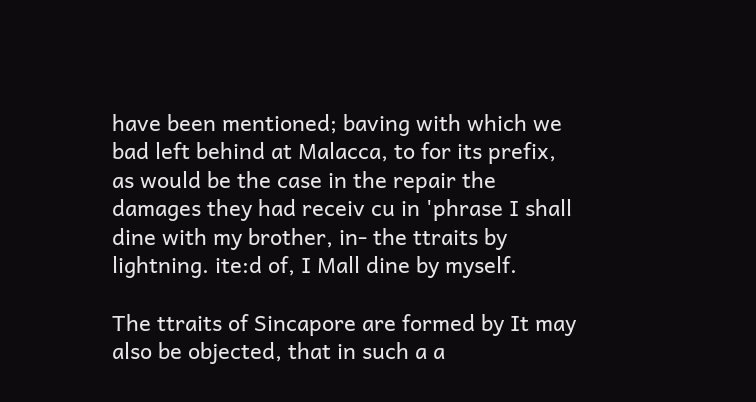have been mentioned; baving with which we bad left behind at Malacca, to for its prefix, as would be the case in the repair the damages they had receiv cu in 'phrase I shall dine with my brother, in- the ttraits by lightning. ite:d of, I Mall dine by myself.

The ttraits of Sincapore are formed by It may also be objected, that in such a a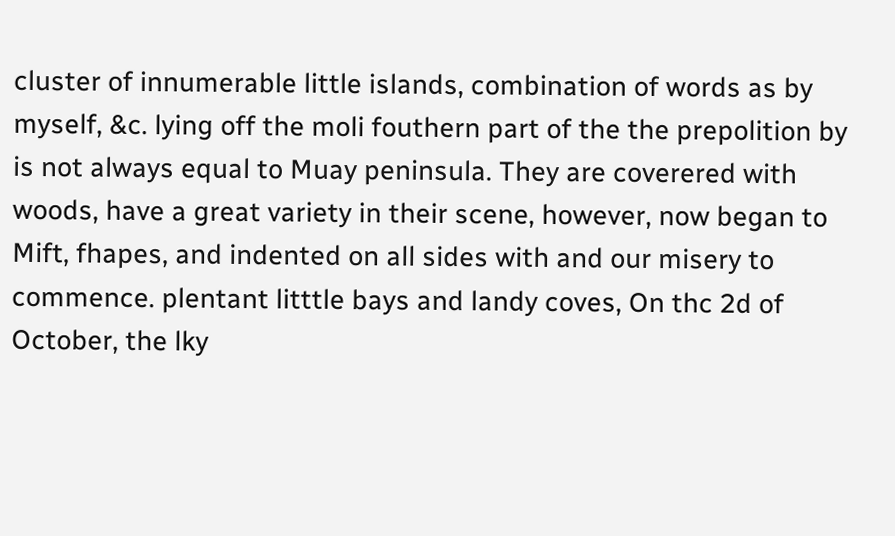cluster of innumerable little islands, combination of words as by myself, &c. lying off the moli fouthern part of the the prepolition by is not always equal to Muay peninsula. They are coverered with woods, have a great variety in their scene, however, now began to Mift, fhapes, and indented on all sides with and our misery to commence. plentant litttle bays and landy coves, On thc 2d of October, the lky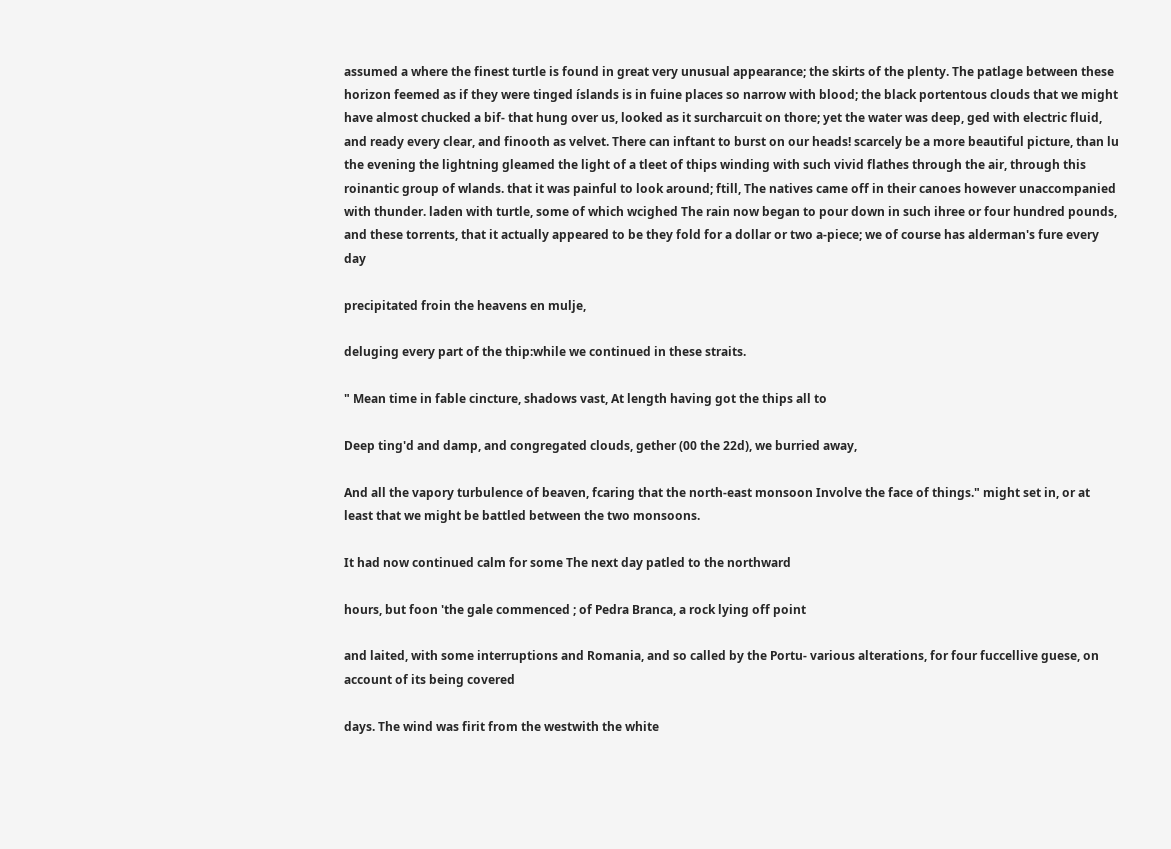assumed a where the finest turtle is found in great very unusual appearance; the skirts of the plenty. The patlage between these horizon feemed as if they were tinged íslands is in fuine places so narrow with blood; the black portentous clouds that we might have almost chucked a bif- that hung over us, looked as it surcharcuit on thore; yet the water was deep, ged with electric fluid, and ready every clear, and finooth as velvet. There can inftant to burst on our heads! scarcely be a more beautiful picture, than lu the evening the lightning gleamed the light of a tleet of thips winding with such vivid flathes through the air, through this roinantic group of wlands. that it was painful to look around; ftill, The natives came off in their canoes however unaccompanied with thunder. laden with turtle, some of which wcighed The rain now began to pour down in such ihree or four hundred pounds, and these torrents, that it actually appeared to be they fold for a dollar or two a-piece; we of course has alderman's fure every day

precipitated froin the heavens en mulje,

deluging every part of the thip:while we continued in these straits.

" Mean time in fable cincture, shadows vast, At length having got the thips all to

Deep ting'd and damp, and congregated clouds, gether (00 the 22d), we burried away,

And all the vapory turbulence of beaven, fcaring that the north-east monsoon Involve the face of things." might set in, or at least that we might be battled between the two monsoons.

It had now continued calm for some The next day patled to the northward

hours, but foon 'the gale commenced ; of Pedra Branca, a rock lying off point

and laited, with some interruptions and Romania, and so called by the Portu- various alterations, for four fuccellive guese, on account of its being covered

days. The wind was firit from the westwith the white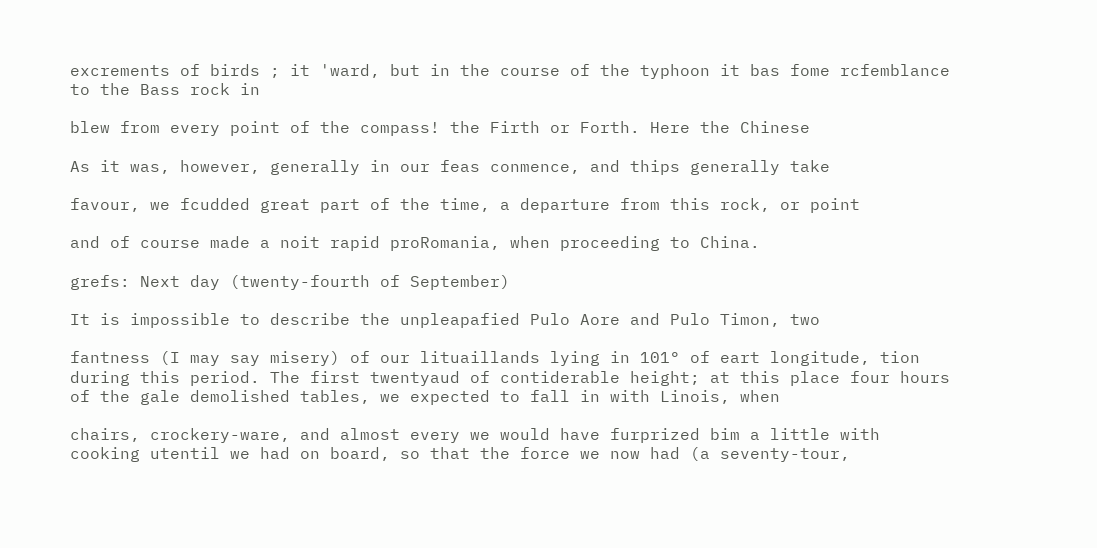excrements of birds ; it 'ward, but in the course of the typhoon it bas fome rcfemblance to the Bass rock in

blew from every point of the compass! the Firth or Forth. Here the Chinese

As it was, however, generally in our feas conmence, and thips generally take

favour, we fcudded great part of the time, a departure from this rock, or point

and of course made a noit rapid proRomania, when proceeding to China.

grefs: Next day (twenty-fourth of September)

It is impossible to describe the unpleapafied Pulo Aore and Pulo Timon, two

fantness (I may say misery) of our lituaillands lying in 101° of eart longitude, tion during this period. The first twentyaud of contiderable height; at this place four hours of the gale demolished tables, we expected to fall in with Linois, when

chairs, crockery-ware, and almost every we would have furprized bim a little with cooking utentil we had on board, so that the force we now had (a seventy-tour,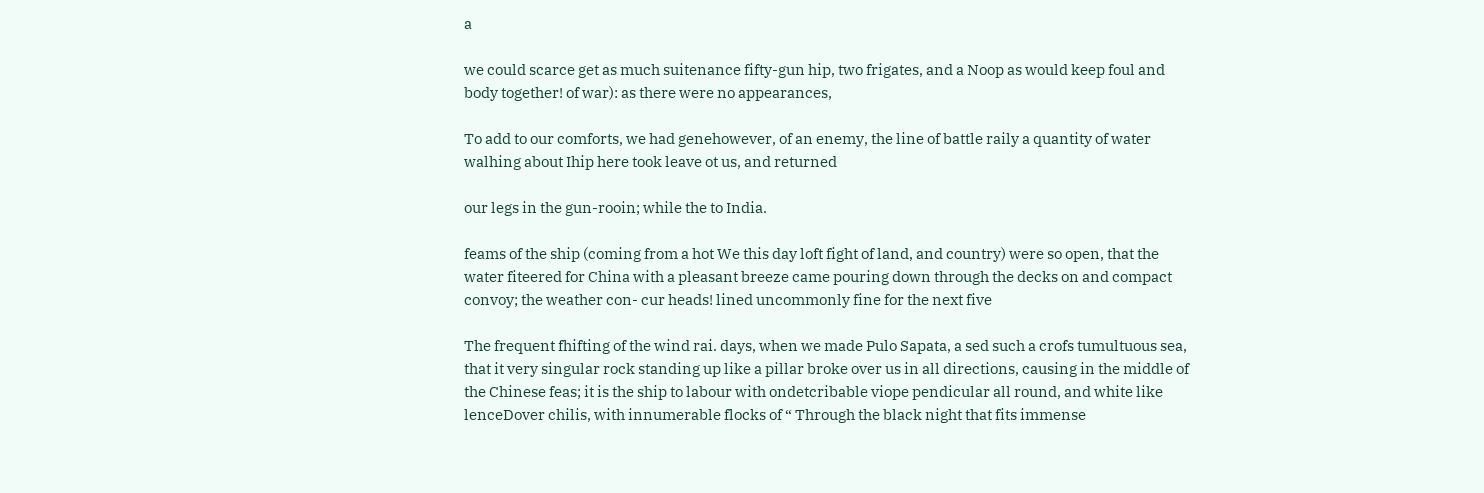a

we could scarce get as much suitenance fifty-gun hip, two frigates, and a Noop as would keep foul and body together! of war): as there were no appearances,

To add to our comforts, we had genehowever, of an enemy, the line of battle raily a quantity of water walhing about Ihip here took leave ot us, and returned

our legs in the gun-rooin; while the to India.

feams of the ship (coming from a hot We this day loft fight of land, and country) were so open, that the water fiteered for China with a pleasant breeze came pouring down through the decks on and compact convoy; the weather con- cur heads! lined uncommonly fine for the next five

The frequent fhifting of the wind rai. days, when we made Pulo Sapata, a sed such a crofs tumultuous sea, that it very singular rock standing up like a pillar broke over us in all directions, causing in the middle of the Chinese feas; it is the ship to labour with ondetcribable viope pendicular all round, and white like lenceDover chilis, with innumerable flocks of “ Through the black night that fits immense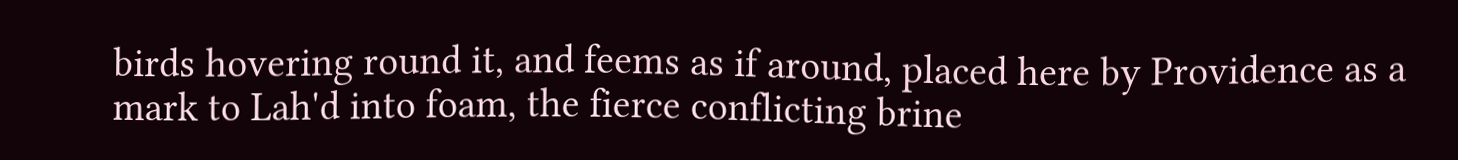birds hovering round it, and feems as if around, placed here by Providence as a mark to Lah'd into foam, the fierce conflicting brine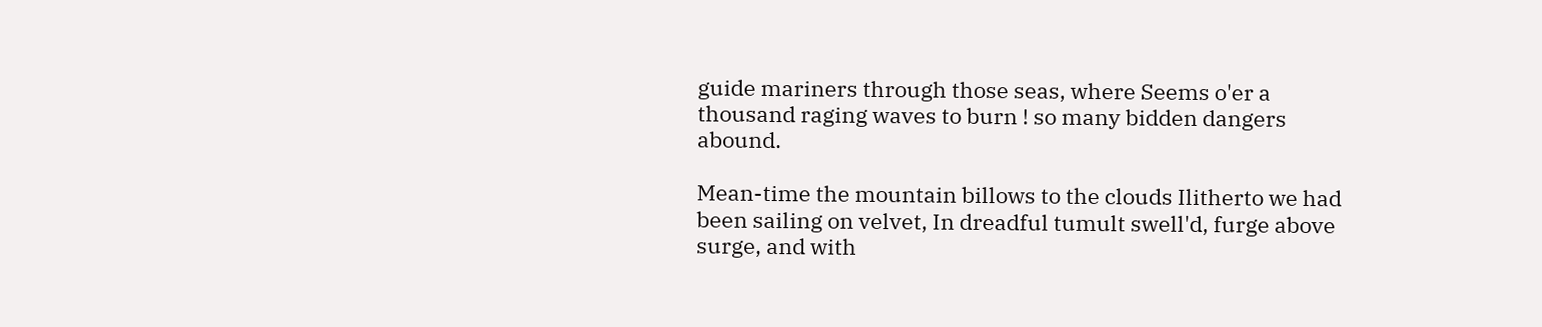guide mariners through those seas, where Seems o'er a thousand raging waves to burn ! so many bidden dangers abound.

Mean-time the mountain billows to the clouds Ilitherto we had been sailing on velvet, In dreadful tumult swell'd, furge above surge, and with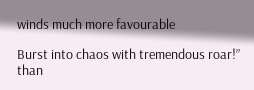winds much more favourable

Burst into chaos with tremendous roar!” than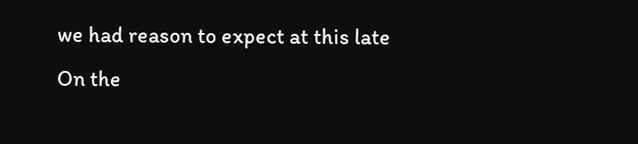we had reason to expect at this late On the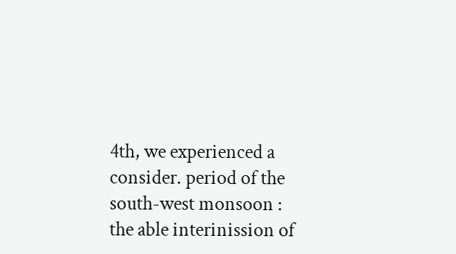4th, we experienced a consider. period of the south-west monsoon : the able interinission of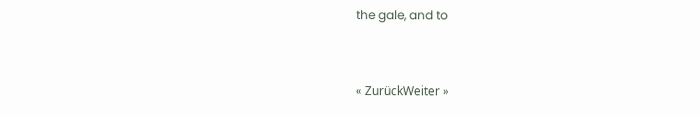the gale, and to


« ZurückWeiter »